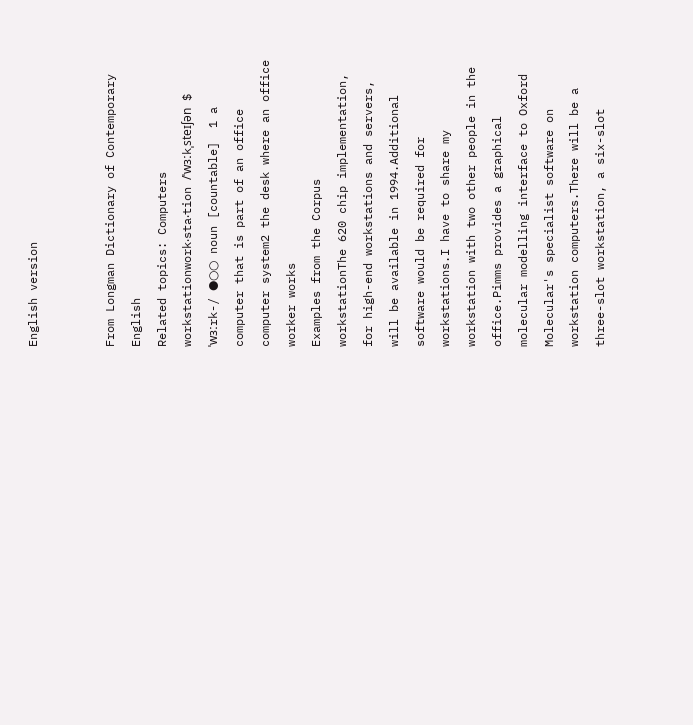English version


From Longman Dictionary of Contemporary English
Related topics: Computers
workstationwork‧sta‧tion /ˈwɜːkˌsteɪʃən $ ˈwɜːrk-/ ●○○ noun [countable]  1 a computer that is part of an office computer system2 the desk where an office worker works
Examples from the Corpus
workstationThe 620 chip implementation, for high-end workstations and servers, will be available in 1994.Additional software would be required for workstations.I have to share my workstation with two other people in the office.Pimms provides a graphical molecular modelling interface to Oxford Molecular's specialist software on workstation computers.There will be a three-slot workstation, a six-slot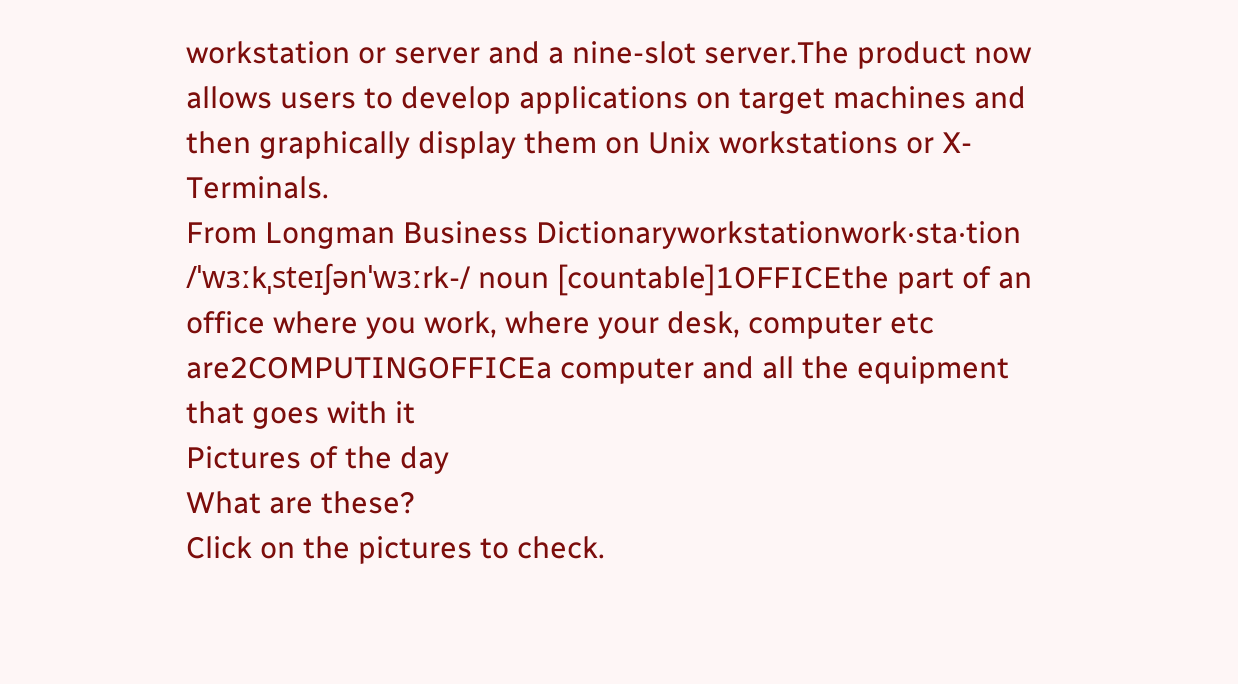workstation or server and a nine-slot server.The product now allows users to develop applications on target machines and then graphically display them on Unix workstations or X-Terminals.
From Longman Business Dictionaryworkstationwork‧sta‧tion /ˈwɜːkˌsteɪʃənˈwɜːrk-/ noun [countable]1OFFICEthe part of an office where you work, where your desk, computer etc are2COMPUTINGOFFICEa computer and all the equipment that goes with it
Pictures of the day
What are these?
Click on the pictures to check.